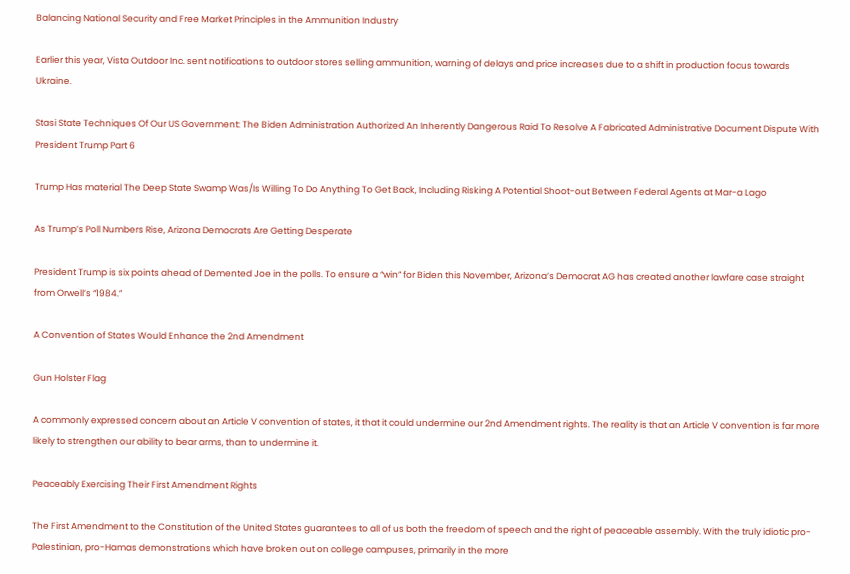Balancing National Security and Free Market Principles in the Ammunition Industry

Earlier this year, Vista Outdoor Inc. sent notifications to outdoor stores selling ammunition, warning of delays and price increases due to a shift in production focus towards Ukraine.

Stasi State Techniques Of Our US Government: The Biden Administration Authorized An Inherently Dangerous Raid To Resolve A Fabricated Administrative Document Dispute With President Trump Part 6

Trump Has material The Deep State Swamp Was/Is Willing To Do Anything To Get Back, Including Risking A Potential Shoot-out Between Federal Agents at Mar-a Lago

As Trump’s Poll Numbers Rise, Arizona Democrats Are Getting Desperate

President Trump is six points ahead of Demented Joe in the polls. To ensure a “win” for Biden this November, Arizona’s Democrat AG has created another lawfare case straight from Orwell’s “1984.”

A Convention of States Would Enhance the 2nd Amendment

Gun Holster Flag

A commonly expressed concern about an Article V convention of states, it that it could undermine our 2nd Amendment rights. The reality is that an Article V convention is far more likely to strengthen our ability to bear arms, than to undermine it.

Peaceably Exercising Their First Amendment Rights

The First Amendment to the Constitution of the United States guarantees to all of us both the freedom of speech and the right of peaceable assembly. With the truly idiotic pro-Palestinian, pro-Hamas demonstrations which have broken out on college campuses, primarily in the more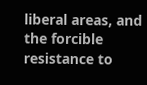liberal areas, and the forcible resistance to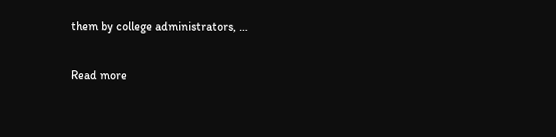them by college administrators, …

Read more